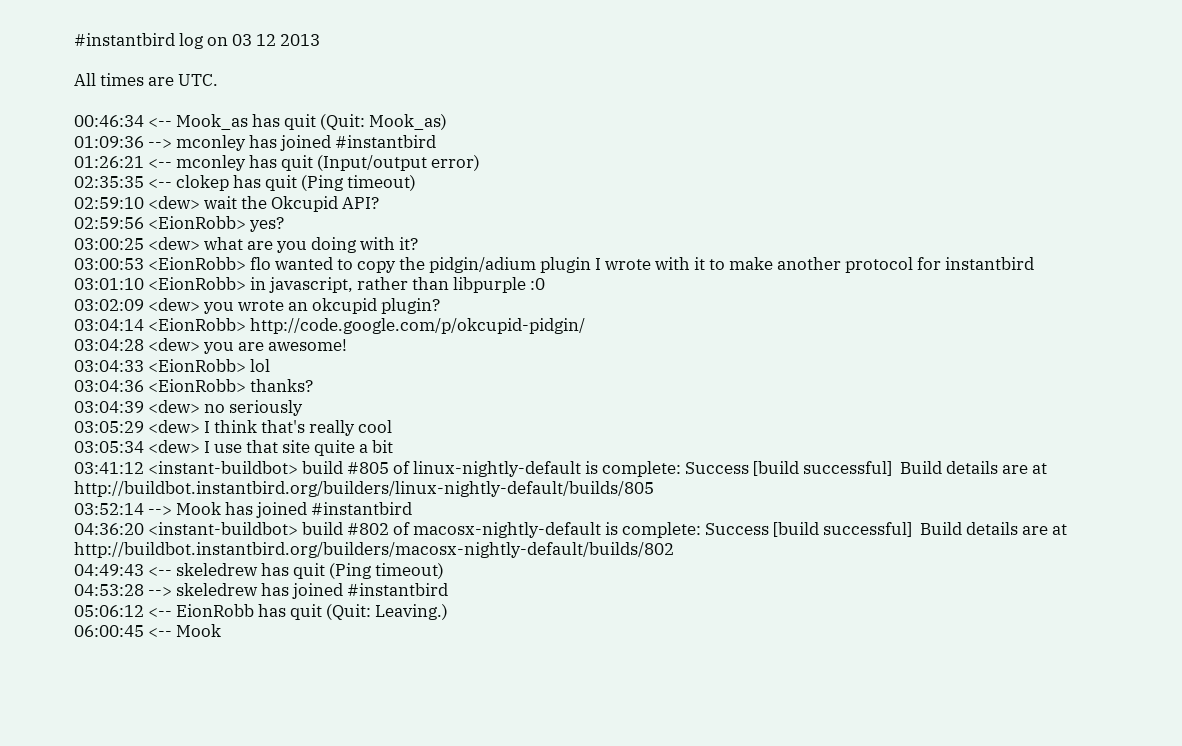#instantbird log on 03 12 2013

All times are UTC.

00:46:34 <-- Mook_as has quit (Quit: Mook_as)
01:09:36 --> mconley has joined #instantbird
01:26:21 <-- mconley has quit (Input/output error)
02:35:35 <-- clokep has quit (Ping timeout)
02:59:10 <dew> wait the Okcupid API?
02:59:56 <EionRobb> yes?
03:00:25 <dew> what are you doing with it?
03:00:53 <EionRobb> flo wanted to copy the pidgin/adium plugin I wrote with it to make another protocol for instantbird
03:01:10 <EionRobb> in javascript, rather than libpurple :0
03:02:09 <dew> you wrote an okcupid plugin?
03:04:14 <EionRobb> http://code.google.com/p/okcupid-pidgin/
03:04:28 <dew> you are awesome!
03:04:33 <EionRobb> lol
03:04:36 <EionRobb> thanks?
03:04:39 <dew> no seriously
03:05:29 <dew> I think that's really cool
03:05:34 <dew> I use that site quite a bit
03:41:12 <instant-buildbot> build #805 of linux-nightly-default is complete: Success [build successful]  Build details are at http://buildbot.instantbird.org/builders/linux-nightly-default/builds/805
03:52:14 --> Mook has joined #instantbird
04:36:20 <instant-buildbot> build #802 of macosx-nightly-default is complete: Success [build successful]  Build details are at http://buildbot.instantbird.org/builders/macosx-nightly-default/builds/802
04:49:43 <-- skeledrew has quit (Ping timeout)
04:53:28 --> skeledrew has joined #instantbird
05:06:12 <-- EionRobb has quit (Quit: Leaving.)
06:00:45 <-- Mook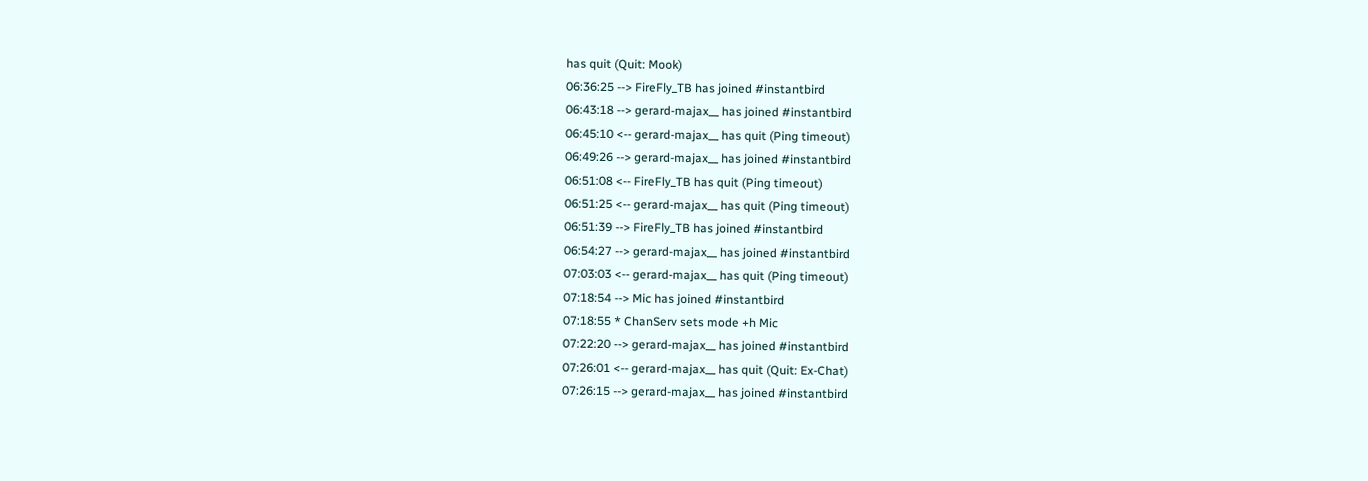has quit (Quit: Mook)
06:36:25 --> FireFly_TB has joined #instantbird
06:43:18 --> gerard-majax__ has joined #instantbird
06:45:10 <-- gerard-majax__ has quit (Ping timeout)
06:49:26 --> gerard-majax__ has joined #instantbird
06:51:08 <-- FireFly_TB has quit (Ping timeout)
06:51:25 <-- gerard-majax__ has quit (Ping timeout)
06:51:39 --> FireFly_TB has joined #instantbird
06:54:27 --> gerard-majax__ has joined #instantbird
07:03:03 <-- gerard-majax__ has quit (Ping timeout)
07:18:54 --> Mic has joined #instantbird
07:18:55 * ChanServ sets mode +h Mic
07:22:20 --> gerard-majax__ has joined #instantbird
07:26:01 <-- gerard-majax__ has quit (Quit: Ex-Chat)
07:26:15 --> gerard-majax__ has joined #instantbird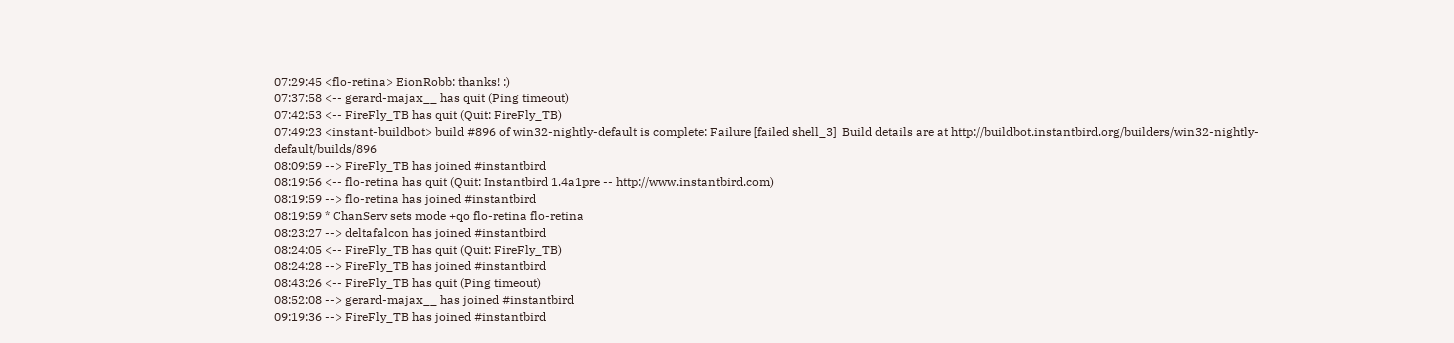07:29:45 <flo-retina> EionRobb: thanks! :)
07:37:58 <-- gerard-majax__ has quit (Ping timeout)
07:42:53 <-- FireFly_TB has quit (Quit: FireFly_TB)
07:49:23 <instant-buildbot> build #896 of win32-nightly-default is complete: Failure [failed shell_3]  Build details are at http://buildbot.instantbird.org/builders/win32-nightly-default/builds/896
08:09:59 --> FireFly_TB has joined #instantbird
08:19:56 <-- flo-retina has quit (Quit: Instantbird 1.4a1pre -- http://www.instantbird.com)
08:19:59 --> flo-retina has joined #instantbird
08:19:59 * ChanServ sets mode +qo flo-retina flo-retina
08:23:27 --> deltafalcon has joined #instantbird
08:24:05 <-- FireFly_TB has quit (Quit: FireFly_TB)
08:24:28 --> FireFly_TB has joined #instantbird
08:43:26 <-- FireFly_TB has quit (Ping timeout)
08:52:08 --> gerard-majax__ has joined #instantbird
09:19:36 --> FireFly_TB has joined #instantbird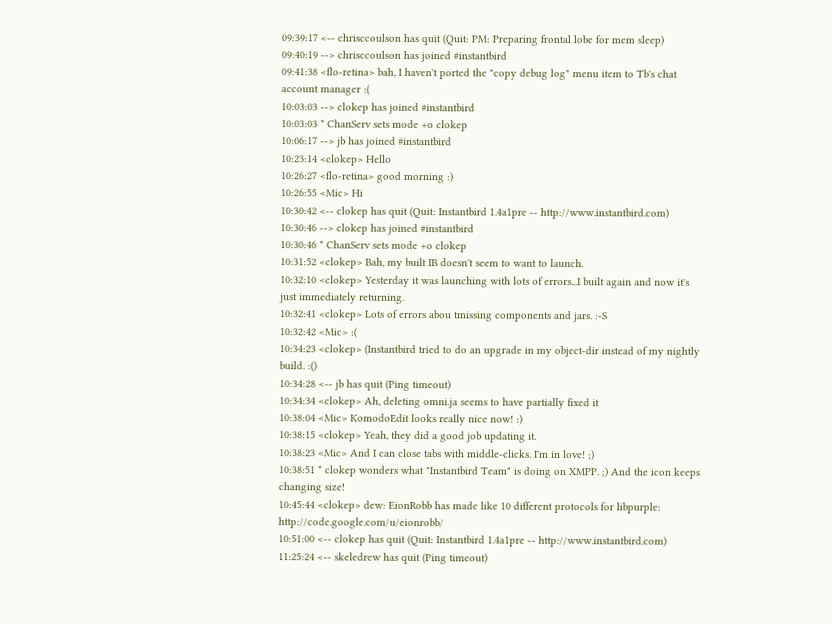09:39:17 <-- chrisccoulson has quit (Quit: PM: Preparing frontal lobe for mem sleep)
09:40:19 --> chrisccoulson has joined #instantbird
09:41:38 <flo-retina> bah, I haven't ported the "copy debug log" menu item to Tb's chat account manager :(
10:03:03 --> clokep has joined #instantbird
10:03:03 * ChanServ sets mode +o clokep
10:06:17 --> jb has joined #instantbird
10:23:14 <clokep> Hello
10:26:27 <flo-retina> good morning :)
10:26:55 <Mic> Hi
10:30:42 <-- clokep has quit (Quit: Instantbird 1.4a1pre -- http://www.instantbird.com)
10:30:46 --> clokep has joined #instantbird
10:30:46 * ChanServ sets mode +o clokep
10:31:52 <clokep> Bah, my built IB doesn't seem to want to launch.
10:32:10 <clokep> Yesterday it was launching with lots of errors...I built again and now it's just immediately returning.
10:32:41 <clokep> Lots of errors abou tmissing components and jars. :-S
10:32:42 <Mic> :(
10:34:23 <clokep> (Instantbird tried to do an upgrade in my object-dir instead of my nightly build. :()
10:34:28 <-- jb has quit (Ping timeout)
10:34:34 <clokep> Ah, deleting omni.ja seems to have partially fixed it
10:38:04 <Mic> KomodoEdit looks really nice now! :)
10:38:15 <clokep> Yeah, they did a good job updating it.
10:38:23 <Mic> And I can close tabs with middle-clicks. I'm in love! ;)
10:38:51 * clokep wonders what "Instantbird Team" is doing on XMPP. ;) And the icon keeps changing size!
10:45:44 <clokep> dew: EionRobb has made like 10 different protocols for libpurple:  http://code.google.com/u/eionrobb/
10:51:00 <-- clokep has quit (Quit: Instantbird 1.4a1pre -- http://www.instantbird.com)
11:25:24 <-- skeledrew has quit (Ping timeout)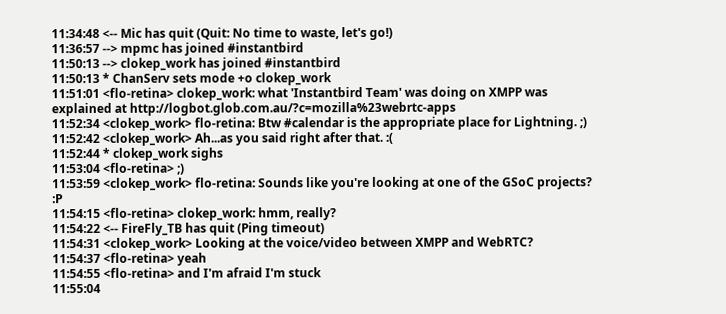11:34:48 <-- Mic has quit (Quit: No time to waste, let's go!)
11:36:57 --> mpmc has joined #instantbird
11:50:13 --> clokep_work has joined #instantbird
11:50:13 * ChanServ sets mode +o clokep_work
11:51:01 <flo-retina> clokep_work: what 'Instantbird Team' was doing on XMPP was explained at http://logbot.glob.com.au/?c=mozilla%23webrtc-apps
11:52:34 <clokep_work> flo-retina: Btw #calendar is the appropriate place for Lightning. ;)
11:52:42 <clokep_work> Ah...as you said right after that. :(
11:52:44 * clokep_work sighs
11:53:04 <flo-retina> ;)
11:53:59 <clokep_work> flo-retina: Sounds like you're looking at one of the GSoC projects? :P
11:54:15 <flo-retina> clokep_work: hmm, really?
11:54:22 <-- FireFly_TB has quit (Ping timeout)
11:54:31 <clokep_work> Looking at the voice/video between XMPP and WebRTC?
11:54:37 <flo-retina> yeah
11:54:55 <flo-retina> and I'm afraid I'm stuck
11:55:04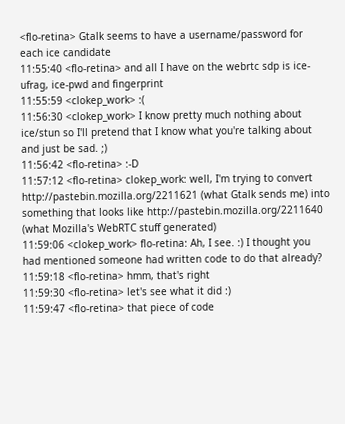<flo-retina> Gtalk seems to have a username/password for each ice candidate
11:55:40 <flo-retina> and all I have on the webrtc sdp is ice-ufrag, ice-pwd and fingerprint
11:55:59 <clokep_work> :(
11:56:30 <clokep_work> I know pretty much nothing about ice/stun so I'll pretend that I know what you're talking about and just be sad. ;)
11:56:42 <flo-retina> :-D
11:57:12 <flo-retina> clokep_work: well, I'm trying to convert http://pastebin.mozilla.org/2211621 (what Gtalk sends me) into something that looks like http://pastebin.mozilla.org/2211640 (what Mozilla's WebRTC stuff generated)
11:59:06 <clokep_work> flo-retina: Ah, I see. :) I thought you had mentioned someone had written code to do that already?
11:59:18 <flo-retina> hmm, that's right
11:59:30 <flo-retina> let's see what it did :)
11:59:47 <flo-retina> that piece of code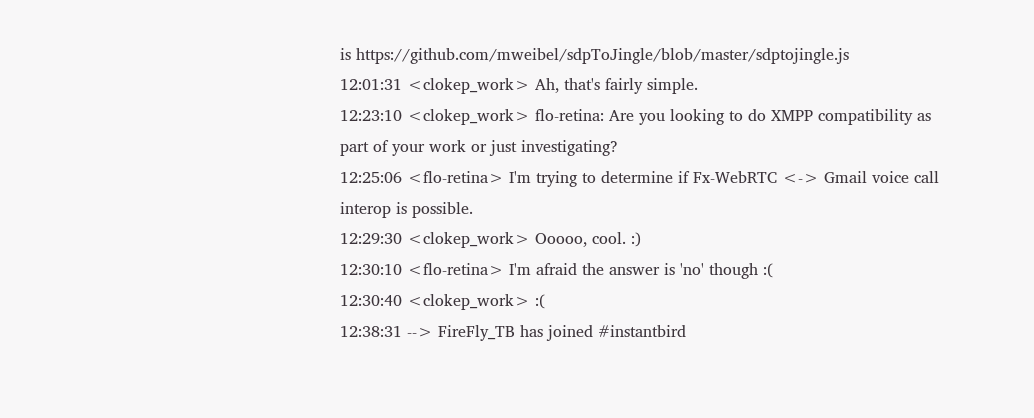is https://github.com/mweibel/sdpToJingle/blob/master/sdptojingle.js
12:01:31 <clokep_work> Ah, that's fairly simple.
12:23:10 <clokep_work> flo-retina: Are you looking to do XMPP compatibility as part of your work or just investigating?
12:25:06 <flo-retina> I'm trying to determine if Fx-WebRTC <-> Gmail voice call interop is possible.
12:29:30 <clokep_work> Ooooo, cool. :)
12:30:10 <flo-retina> I'm afraid the answer is 'no' though :(
12:30:40 <clokep_work> :(
12:38:31 --> FireFly_TB has joined #instantbird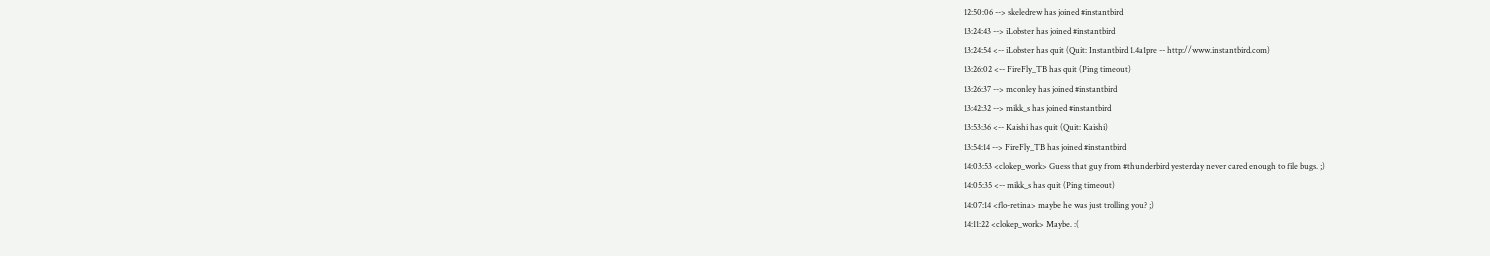12:50:06 --> skeledrew has joined #instantbird
13:24:43 --> iLobster has joined #instantbird
13:24:54 <-- iLobster has quit (Quit: Instantbird 1.4a1pre -- http://www.instantbird.com)
13:26:02 <-- FireFly_TB has quit (Ping timeout)
13:26:37 --> mconley has joined #instantbird
13:42:32 --> mikk_s has joined #instantbird
13:53:36 <-- Kaishi has quit (Quit: Kaishi)
13:54:14 --> FireFly_TB has joined #instantbird
14:03:53 <clokep_work> Guess that guy from #thunderbird yesterday never cared enough to file bugs. ;)
14:05:35 <-- mikk_s has quit (Ping timeout)
14:07:14 <flo-retina> maybe he was just trolling you? ;)
14:11:22 <clokep_work> Maybe. :(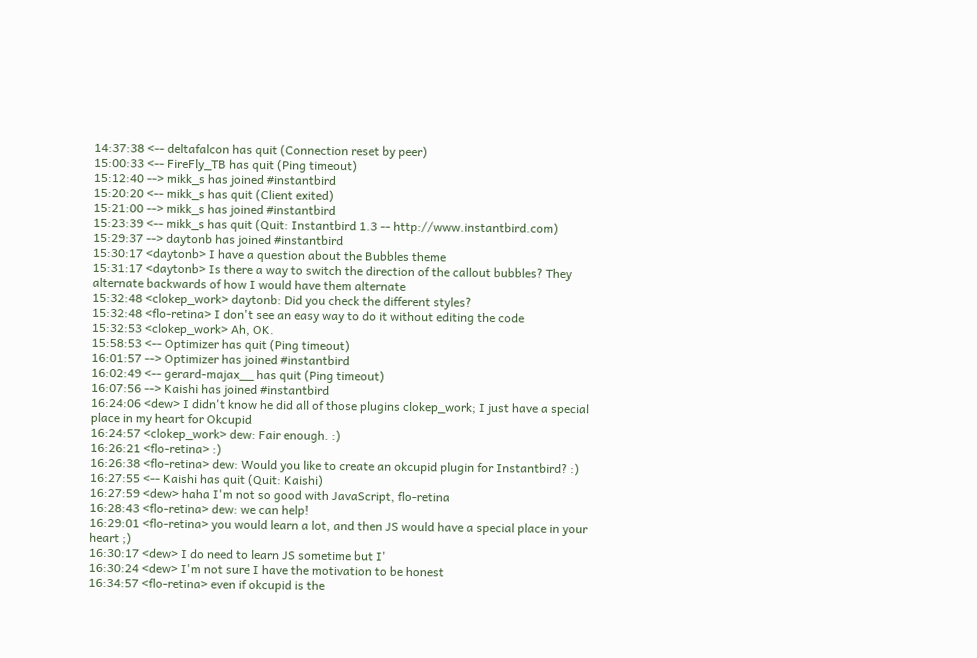14:37:38 <-- deltafalcon has quit (Connection reset by peer)
15:00:33 <-- FireFly_TB has quit (Ping timeout)
15:12:40 --> mikk_s has joined #instantbird
15:20:20 <-- mikk_s has quit (Client exited)
15:21:00 --> mikk_s has joined #instantbird
15:23:39 <-- mikk_s has quit (Quit: Instantbird 1.3 -- http://www.instantbird.com)
15:29:37 --> daytonb has joined #instantbird
15:30:17 <daytonb> I have a question about the Bubbles theme
15:31:17 <daytonb> Is there a way to switch the direction of the callout bubbles? They alternate backwards of how I would have them alternate
15:32:48 <clokep_work> daytonb: Did you check the different styles?
15:32:48 <flo-retina> I don't see an easy way to do it without editing the code
15:32:53 <clokep_work> Ah, OK.
15:58:53 <-- Optimizer has quit (Ping timeout)
16:01:57 --> Optimizer has joined #instantbird
16:02:49 <-- gerard-majax__ has quit (Ping timeout)
16:07:56 --> Kaishi has joined #instantbird
16:24:06 <dew> I didn't know he did all of those plugins clokep_work; I just have a special place in my heart for Okcupid
16:24:57 <clokep_work> dew: Fair enough. :)
16:26:21 <flo-retina> :)
16:26:38 <flo-retina> dew: Would you like to create an okcupid plugin for Instantbird? :)
16:27:55 <-- Kaishi has quit (Quit: Kaishi)
16:27:59 <dew> haha I'm not so good with JavaScript, flo-retina
16:28:43 <flo-retina> dew: we can help!
16:29:01 <flo-retina> you would learn a lot, and then JS would have a special place in your heart ;)
16:30:17 <dew> I do need to learn JS sometime but I'
16:30:24 <dew> I'm not sure I have the motivation to be honest
16:34:57 <flo-retina> even if okcupid is the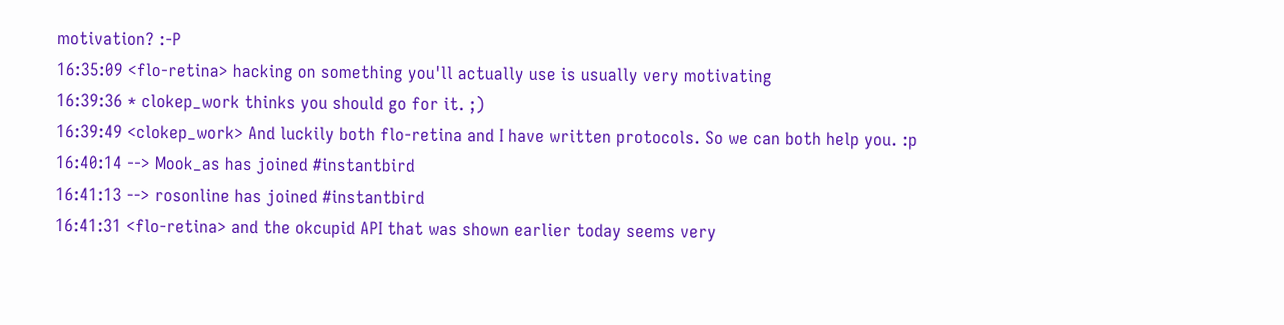motivation? :-P
16:35:09 <flo-retina> hacking on something you'll actually use is usually very motivating
16:39:36 * clokep_work thinks you should go for it. ;)
16:39:49 <clokep_work> And luckily both flo-retina and I have written protocols. So we can both help you. :p
16:40:14 --> Mook_as has joined #instantbird
16:41:13 --> rosonline has joined #instantbird
16:41:31 <flo-retina> and the okcupid API that was shown earlier today seems very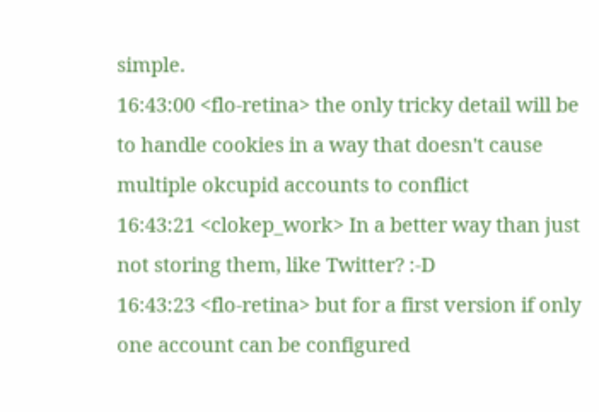simple.
16:43:00 <flo-retina> the only tricky detail will be to handle cookies in a way that doesn't cause multiple okcupid accounts to conflict
16:43:21 <clokep_work> In a better way than just not storing them, like Twitter? :-D
16:43:23 <flo-retina> but for a first version if only one account can be configured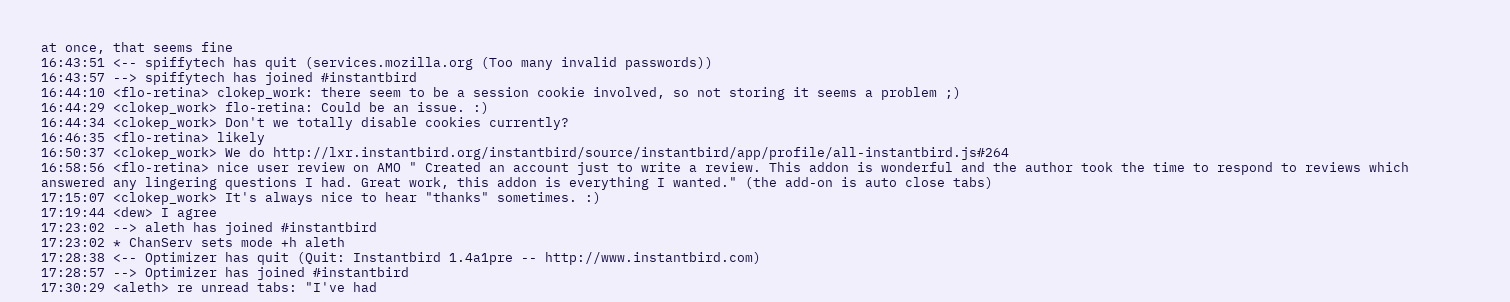at once, that seems fine
16:43:51 <-- spiffytech has quit (services.mozilla.org (Too many invalid passwords))
16:43:57 --> spiffytech has joined #instantbird
16:44:10 <flo-retina> clokep_work: there seem to be a session cookie involved, so not storing it seems a problem ;)
16:44:29 <clokep_work> flo-retina: Could be an issue. :)
16:44:34 <clokep_work> Don't we totally disable cookies currently?
16:46:35 <flo-retina> likely
16:50:37 <clokep_work> We do http://lxr.instantbird.org/instantbird/source/instantbird/app/profile/all-instantbird.js#264
16:58:56 <flo-retina> nice user review on AMO " Created an account just to write a review. This addon is wonderful and the author took the time to respond to reviews which answered any lingering questions I had. Great work, this addon is everything I wanted." (the add-on is auto close tabs)
17:15:07 <clokep_work> It's always nice to hear "thanks" sometimes. :)
17:19:44 <dew> I agree
17:23:02 --> aleth has joined #instantbird
17:23:02 * ChanServ sets mode +h aleth
17:28:38 <-- Optimizer has quit (Quit: Instantbird 1.4a1pre -- http://www.instantbird.com)
17:28:57 --> Optimizer has joined #instantbird
17:30:29 <aleth> re unread tabs: "I've had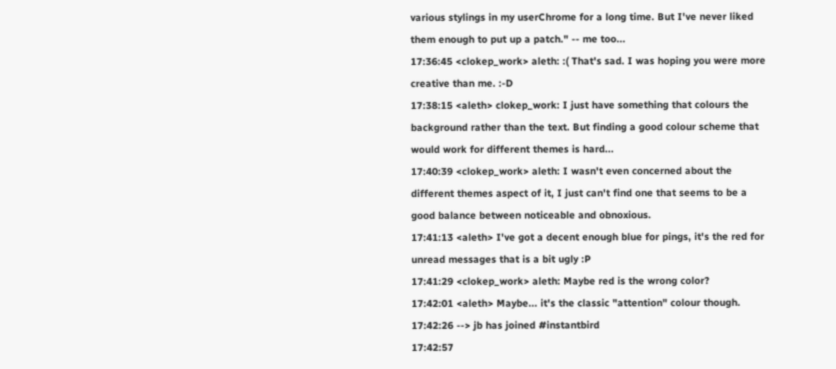various stylings in my userChrome for a long time. But I've never liked them enough to put up a patch." -- me too...
17:36:45 <clokep_work> aleth: :( That's sad. I was hoping you were more creative than me. :-D
17:38:15 <aleth> clokep_work: I just have something that colours the background rather than the text. But finding a good colour scheme that would work for different themes is hard...
17:40:39 <clokep_work> aleth: I wasn't even concerned about the different themes aspect of it, I just can't find one that seems to be a good balance between noticeable and obnoxious.
17:41:13 <aleth> I've got a decent enough blue for pings, it's the red for unread messages that is a bit ugly :P
17:41:29 <clokep_work> aleth: Maybe red is the wrong color?
17:42:01 <aleth> Maybe... it's the classic "attention" colour though.
17:42:26 --> jb has joined #instantbird
17:42:57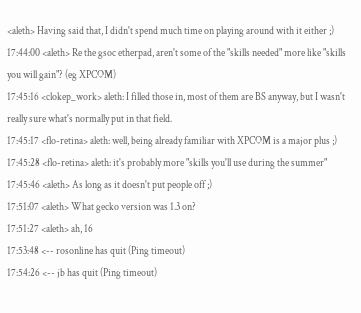<aleth> Having said that, I didn't spend much time on playing around with it either ;)
17:44:00 <aleth> Re the gsoc etherpad, aren't some of the "skills needed" more like "skills you will gain"? (eg XPCOM)
17:45:16 <clokep_work> aleth: I filled those in, most of them are BS anyway, but I wasn't really sure what's normally put in that field.
17:45:17 <flo-retina> aleth: well, being already familiar with XPCOM is a major plus ;)
17:45:28 <flo-retina> aleth: it's probably more "skills you'll use during the summer"
17:45:46 <aleth> As long as it doesn't put people off ;)
17:51:07 <aleth> What gecko version was 1.3 on?
17:51:27 <aleth> ah, 16
17:53:48 <-- rosonline has quit (Ping timeout)
17:54:26 <-- jb has quit (Ping timeout)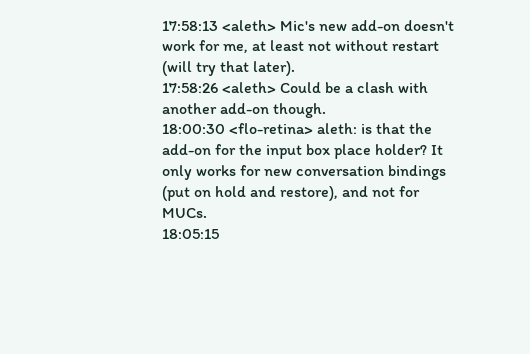17:58:13 <aleth> Mic's new add-on doesn't work for me, at least not without restart (will try that later).
17:58:26 <aleth> Could be a clash with another add-on though.
18:00:30 <flo-retina> aleth: is that the add-on for the input box place holder? It only works for new conversation bindings (put on hold and restore), and not for MUCs.
18:05:15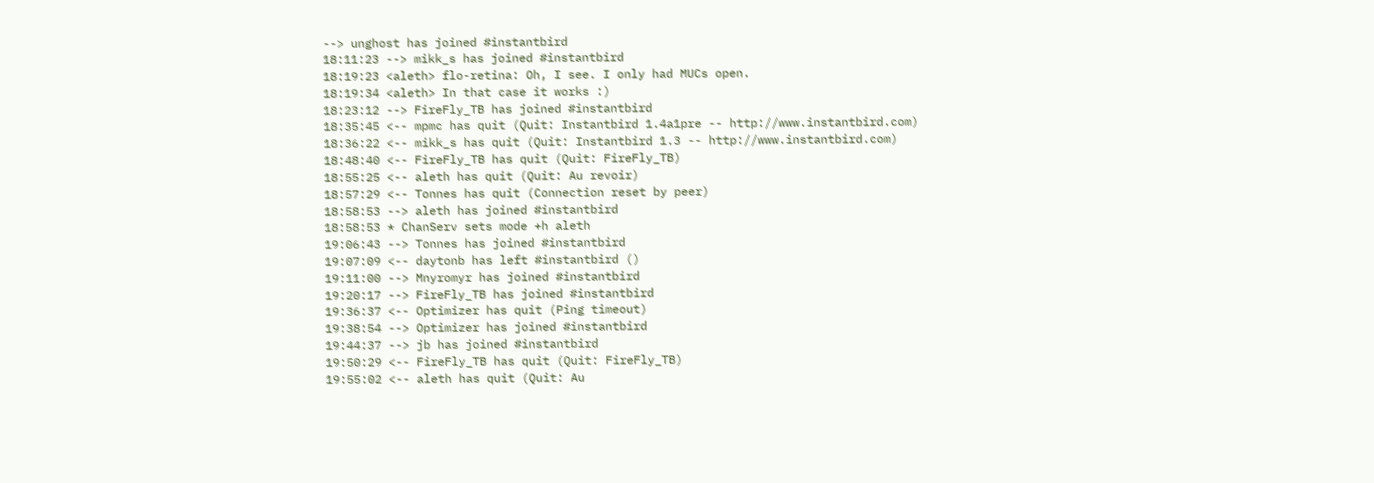--> unghost has joined #instantbird
18:11:23 --> mikk_s has joined #instantbird
18:19:23 <aleth> flo-retina: Oh, I see. I only had MUCs open.
18:19:34 <aleth> In that case it works :)
18:23:12 --> FireFly_TB has joined #instantbird
18:35:45 <-- mpmc has quit (Quit: Instantbird 1.4a1pre -- http://www.instantbird.com)
18:36:22 <-- mikk_s has quit (Quit: Instantbird 1.3 -- http://www.instantbird.com)
18:48:40 <-- FireFly_TB has quit (Quit: FireFly_TB)
18:55:25 <-- aleth has quit (Quit: Au revoir)
18:57:29 <-- Tonnes has quit (Connection reset by peer)
18:58:53 --> aleth has joined #instantbird
18:58:53 * ChanServ sets mode +h aleth
19:06:43 --> Tonnes has joined #instantbird
19:07:09 <-- daytonb has left #instantbird ()
19:11:00 --> Mnyromyr has joined #instantbird
19:20:17 --> FireFly_TB has joined #instantbird
19:36:37 <-- Optimizer has quit (Ping timeout)
19:38:54 --> Optimizer has joined #instantbird
19:44:37 --> jb has joined #instantbird
19:50:29 <-- FireFly_TB has quit (Quit: FireFly_TB)
19:55:02 <-- aleth has quit (Quit: Au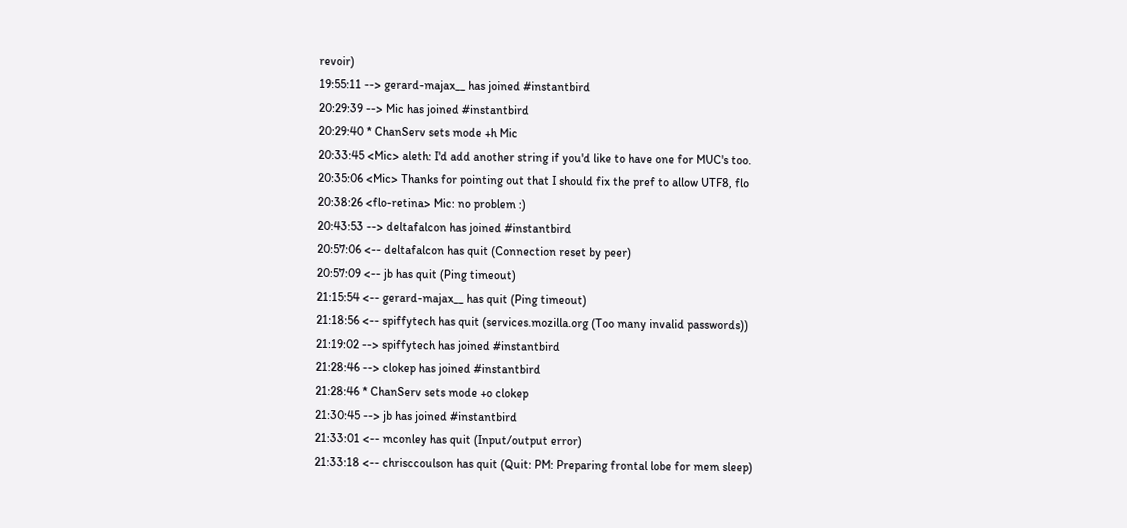revoir)
19:55:11 --> gerard-majax__ has joined #instantbird
20:29:39 --> Mic has joined #instantbird
20:29:40 * ChanServ sets mode +h Mic
20:33:45 <Mic> aleth: I'd add another string if you'd like to have one for MUC's too.
20:35:06 <Mic> Thanks for pointing out that I should fix the pref to allow UTF8, flo
20:38:26 <flo-retina> Mic: no problem :)
20:43:53 --> deltafalcon has joined #instantbird
20:57:06 <-- deltafalcon has quit (Connection reset by peer)
20:57:09 <-- jb has quit (Ping timeout)
21:15:54 <-- gerard-majax__ has quit (Ping timeout)
21:18:56 <-- spiffytech has quit (services.mozilla.org (Too many invalid passwords))
21:19:02 --> spiffytech has joined #instantbird
21:28:46 --> clokep has joined #instantbird
21:28:46 * ChanServ sets mode +o clokep
21:30:45 --> jb has joined #instantbird
21:33:01 <-- mconley has quit (Input/output error)
21:33:18 <-- chrisccoulson has quit (Quit: PM: Preparing frontal lobe for mem sleep)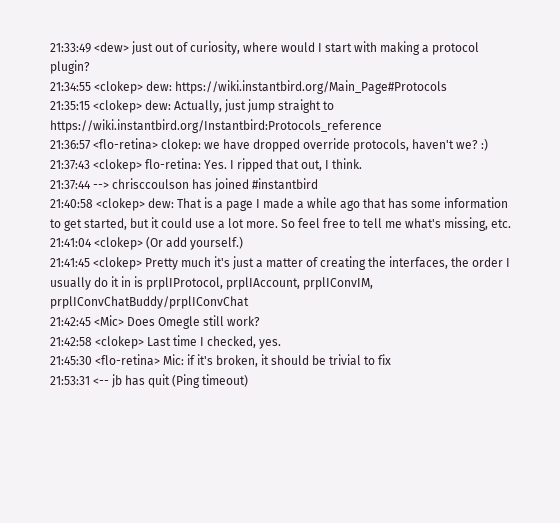21:33:49 <dew> just out of curiosity, where would I start with making a protocol plugin?
21:34:55 <clokep> dew: https://wiki.instantbird.org/Main_Page#Protocols
21:35:15 <clokep> dew: Actually, just jump straight to https://wiki.instantbird.org/Instantbird:Protocols_reference
21:36:57 <flo-retina> clokep: we have dropped override protocols, haven't we? :)
21:37:43 <clokep> flo-retina: Yes. I ripped that out, I think.
21:37:44 --> chrisccoulson has joined #instantbird
21:40:58 <clokep> dew: That is a page I made a while ago that has some information to get started, but it could use a lot more. So feel free to tell me what's missing, etc.
21:41:04 <clokep> (Or add yourself.)
21:41:45 <clokep> Pretty much it's just a matter of creating the interfaces, the order I usually do it in is prplIProtocol, prplIAccount, prplIConvIM, prplIConvChatBuddy/prplIConvChat
21:42:45 <Mic> Does Omegle still work?
21:42:58 <clokep> Last time I checked, yes.
21:45:30 <flo-retina> Mic: if it's broken, it should be trivial to fix
21:53:31 <-- jb has quit (Ping timeout)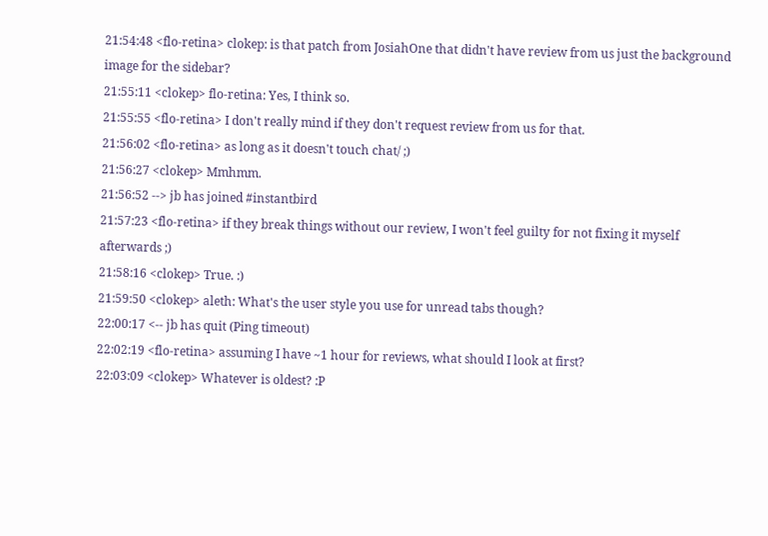21:54:48 <flo-retina> clokep: is that patch from JosiahOne that didn't have review from us just the background image for the sidebar?
21:55:11 <clokep> flo-retina: Yes, I think so.
21:55:55 <flo-retina> I don't really mind if they don't request review from us for that.
21:56:02 <flo-retina> as long as it doesn't touch chat/ ;)
21:56:27 <clokep> Mmhmm.
21:56:52 --> jb has joined #instantbird
21:57:23 <flo-retina> if they break things without our review, I won't feel guilty for not fixing it myself afterwards ;)
21:58:16 <clokep> True. :)
21:59:50 <clokep> aleth: What's the user style you use for unread tabs though?
22:00:17 <-- jb has quit (Ping timeout)
22:02:19 <flo-retina> assuming I have ~1 hour for reviews, what should I look at first?
22:03:09 <clokep> Whatever is oldest? :P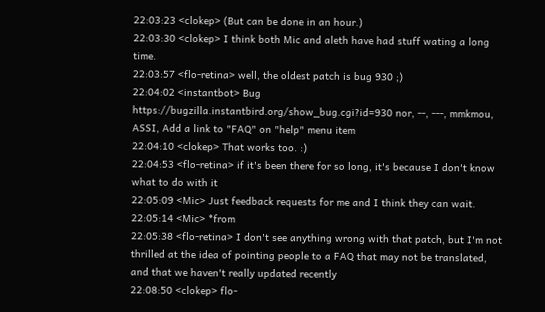22:03:23 <clokep> (But can be done in an hour.)
22:03:30 <clokep> I think both Mic and aleth have had stuff wating a long time.
22:03:57 <flo-retina> well, the oldest patch is bug 930 ;)
22:04:02 <instantbot> Bug https://bugzilla.instantbird.org/show_bug.cgi?id=930 nor, --, ---, mmkmou, ASSI, Add a link to "FAQ" on "help" menu item
22:04:10 <clokep> That works too. :)
22:04:53 <flo-retina> if it's been there for so long, it's because I don't know what to do with it
22:05:09 <Mic> Just feedback requests for me and I think they can wait.
22:05:14 <Mic> *from
22:05:38 <flo-retina> I don't see anything wrong with that patch, but I'm not thrilled at the idea of pointing people to a FAQ that may not be translated, and that we haven't really updated recently
22:08:50 <clokep> flo-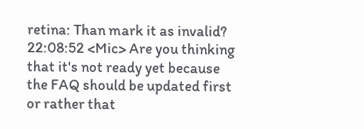retina: Than mark it as invalid?
22:08:52 <Mic> Are you thinking that it's not ready yet because the FAQ should be updated first or rather that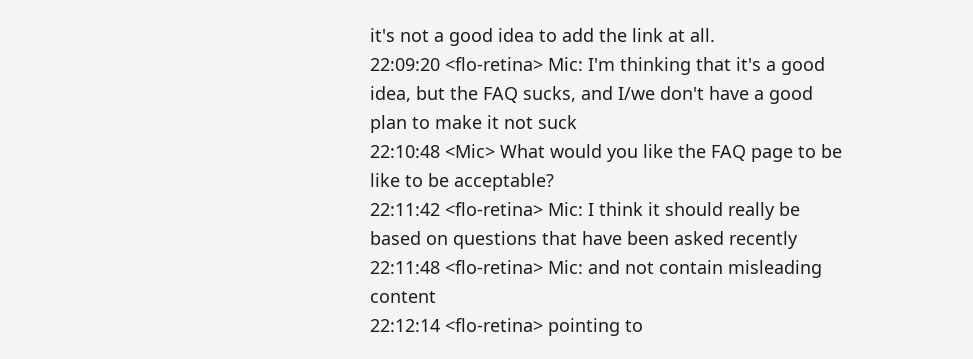it's not a good idea to add the link at all.
22:09:20 <flo-retina> Mic: I'm thinking that it's a good idea, but the FAQ sucks, and I/we don't have a good plan to make it not suck
22:10:48 <Mic> What would you like the FAQ page to be like to be acceptable?
22:11:42 <flo-retina> Mic: I think it should really be based on questions that have been asked recently
22:11:48 <flo-retina> Mic: and not contain misleading content
22:12:14 <flo-retina> pointing to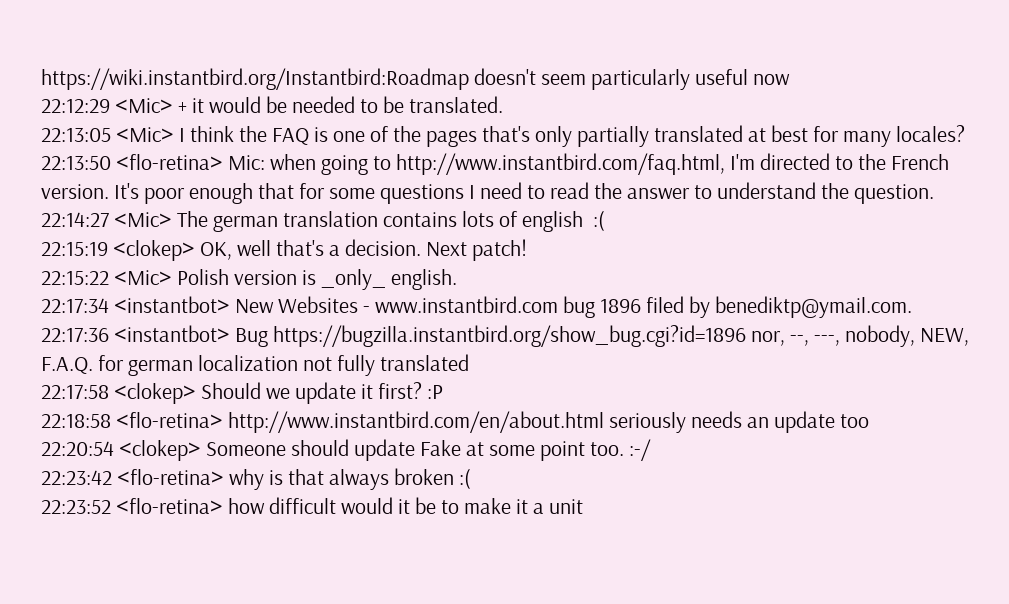https://wiki.instantbird.org/Instantbird:Roadmap doesn't seem particularly useful now
22:12:29 <Mic> + it would be needed to be translated.
22:13:05 <Mic> I think the FAQ is one of the pages that's only partially translated at best for many locales?
22:13:50 <flo-retina> Mic: when going to http://www.instantbird.com/faq.html, I'm directed to the French version. It's poor enough that for some questions I need to read the answer to understand the question.
22:14:27 <Mic> The german translation contains lots of english  :(
22:15:19 <clokep> OK, well that's a decision. Next patch!
22:15:22 <Mic> Polish version is _only_ english.
22:17:34 <instantbot> New Websites - www.instantbird.com bug 1896 filed by benediktp@ymail.com.
22:17:36 <instantbot> Bug https://bugzilla.instantbird.org/show_bug.cgi?id=1896 nor, --, ---, nobody, NEW, F.A.Q. for german localization not fully translated
22:17:58 <clokep> Should we update it first? :P
22:18:58 <flo-retina> http://www.instantbird.com/en/about.html seriously needs an update too
22:20:54 <clokep> Someone should update Fake at some point too. :-/
22:23:42 <flo-retina> why is that always broken :(
22:23:52 <flo-retina> how difficult would it be to make it a unit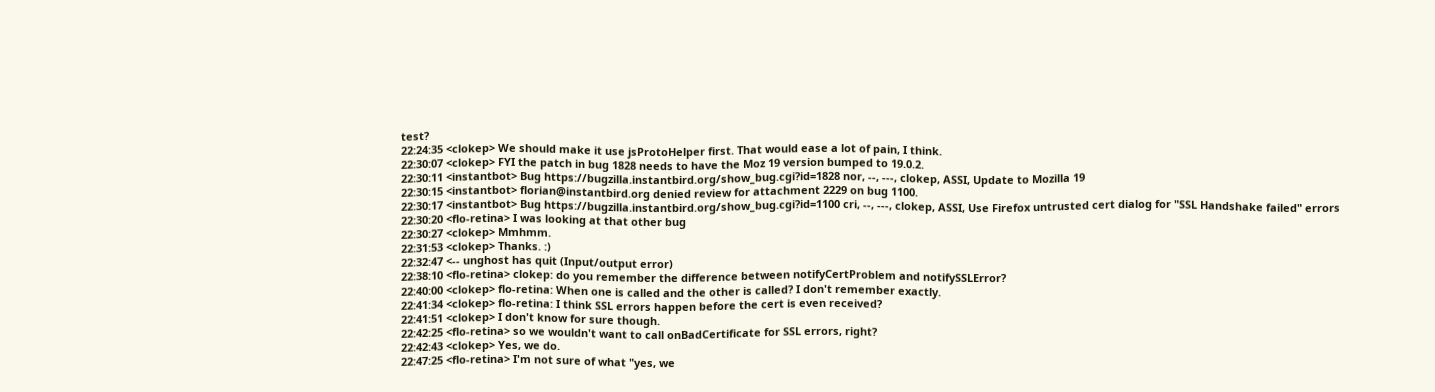test?
22:24:35 <clokep> We should make it use jsProtoHelper first. That would ease a lot of pain, I think.
22:30:07 <clokep> FYI the patch in bug 1828 needs to have the Moz 19 version bumped to 19.0.2.
22:30:11 <instantbot> Bug https://bugzilla.instantbird.org/show_bug.cgi?id=1828 nor, --, ---, clokep, ASSI, Update to Mozilla 19
22:30:15 <instantbot> florian@instantbird.org denied review for attachment 2229 on bug 1100.
22:30:17 <instantbot> Bug https://bugzilla.instantbird.org/show_bug.cgi?id=1100 cri, --, ---, clokep, ASSI, Use Firefox untrusted cert dialog for "SSL Handshake failed" errors
22:30:20 <flo-retina> I was looking at that other bug
22:30:27 <clokep> Mmhmm.
22:31:53 <clokep> Thanks. :)
22:32:47 <-- unghost has quit (Input/output error)
22:38:10 <flo-retina> clokep: do you remember the difference between notifyCertProblem and notifySSLError?
22:40:00 <clokep> flo-retina: When one is called and the other is called? I don't remember exactly.
22:41:34 <clokep> flo-retina: I think SSL errors happen before the cert is even received?
22:41:51 <clokep> I don't know for sure though.
22:42:25 <flo-retina> so we wouldn't want to call onBadCertificate for SSL errors, right?
22:42:43 <clokep> Yes, we do.
22:47:25 <flo-retina> I'm not sure of what "yes, we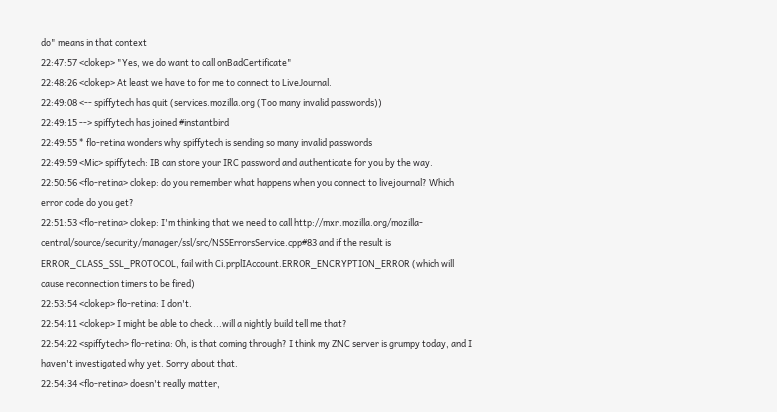do" means in that context
22:47:57 <clokep> "Yes, we do want to call onBadCertificate"
22:48:26 <clokep> At least we have to for me to connect to LiveJournal.
22:49:08 <-- spiffytech has quit (services.mozilla.org (Too many invalid passwords))
22:49:15 --> spiffytech has joined #instantbird
22:49:55 * flo-retina wonders why spiffytech is sending so many invalid passwords
22:49:59 <Mic> spiffytech: IB can store your IRC password and authenticate for you by the way.
22:50:56 <flo-retina> clokep: do you remember what happens when you connect to livejournal? Which error code do you get?
22:51:53 <flo-retina> clokep: I'm thinking that we need to call http://mxr.mozilla.org/mozilla-central/source/security/manager/ssl/src/NSSErrorsService.cpp#83 and if the result is ERROR_CLASS_SSL_PROTOCOL, fail with Ci.prplIAccount.ERROR_ENCRYPTION_ERROR (which will cause reconnection timers to be fired)
22:53:54 <clokep> flo-retina: I don't.
22:54:11 <clokep> I might be able to check...will a nightly build tell me that?
22:54:22 <spiffytech> flo-retina: Oh, is that coming through? I think my ZNC server is grumpy today, and I haven't investigated why yet. Sorry about that.
22:54:34 <flo-retina> doesn't really matter,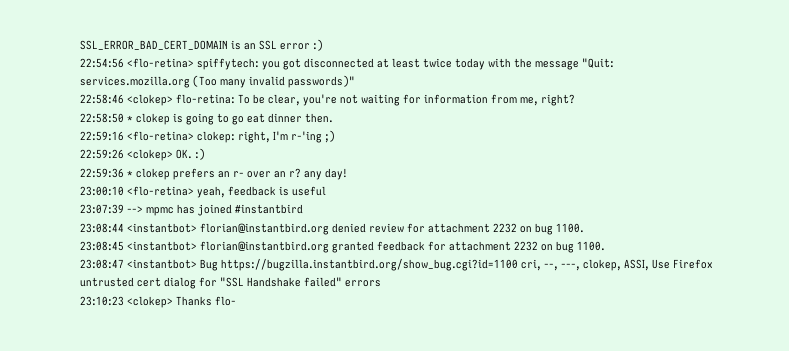SSL_ERROR_BAD_CERT_DOMAIN is an SSL error :)
22:54:56 <flo-retina> spiffytech: you got disconnected at least twice today with the message "Quit: services.mozilla.org (Too many invalid passwords)"
22:58:46 <clokep> flo-retina: To be clear, you're not waiting for information from me, right?
22:58:50 * clokep is going to go eat dinner then.
22:59:16 <flo-retina> clokep: right, I'm r-'ing ;)
22:59:26 <clokep> OK. :)
22:59:36 * clokep prefers an r- over an r? any day!
23:00:10 <flo-retina> yeah, feedback is useful
23:07:39 --> mpmc has joined #instantbird
23:08:44 <instantbot> florian@instantbird.org denied review for attachment 2232 on bug 1100.
23:08:45 <instantbot> florian@instantbird.org granted feedback for attachment 2232 on bug 1100.
23:08:47 <instantbot> Bug https://bugzilla.instantbird.org/show_bug.cgi?id=1100 cri, --, ---, clokep, ASSI, Use Firefox untrusted cert dialog for "SSL Handshake failed" errors
23:10:23 <clokep> Thanks flo-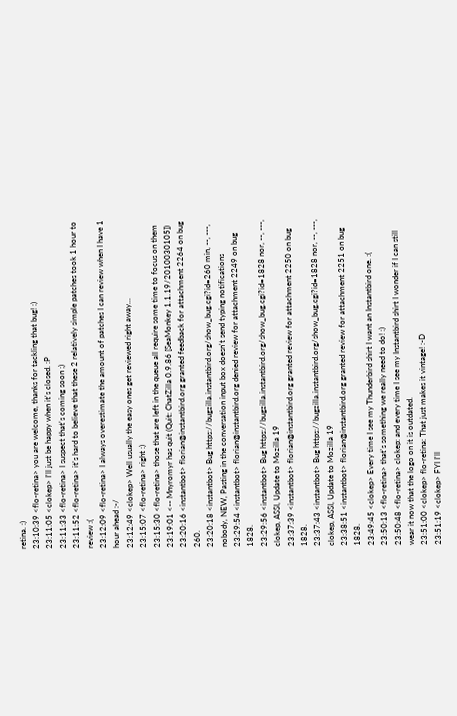retina. :)
23:10:39 <flo-retina> you are welcome, thanks for tackling that bug! :)
23:11:05 <clokep> I'll just be happy when it's closed. :P
23:11:33 <flo-retina> I suspect that's coming soon ;)
23:11:52 <flo-retina> it's hard to believe that these 2 relatively simple patches took 1 hour to review :(
23:12:09 <flo-retina> I always overestimate the amount of patches I can review when I have 1 hour ahead :-/
23:12:49 <clokep> Well usually the easy ones get reviewed right away...
23:15:07 <flo-retina> right :)
23:15:30 <flo-retina> those that are left in the queue all require some time to focus on them
23:19:01 <-- Mnyromyr has quit (Quit: ChatZilla 0.9.86 [SeaMonkey 1.1.19/2010030105])
23:20:16 <instantbot> florian@instantbird.org granted feedback for attachment 2264 on bug 260.
23:20:18 <instantbot> Bug https://bugzilla.instantbird.org/show_bug.cgi?id=260 min, --, ---, nobody, NEW, Pasting in the conversation input box doesn't send typing notifications
23:29:54 <instantbot> florian@instantbird.org denied review for attachment 2249 on bug 1828.
23:29:56 <instantbot> Bug https://bugzilla.instantbird.org/show_bug.cgi?id=1828 nor, --, ---, clokep, ASSI, Update to Mozilla 19
23:37:39 <instantbot> florian@instantbird.org granted review for attachment 2250 on bug 1828.
23:37:43 <instantbot> Bug https://bugzilla.instantbird.org/show_bug.cgi?id=1828 nor, --, ---, clokep, ASSI, Update to Mozilla 19
23:38:51 <instantbot> florian@instantbird.org granted review for attachment 2251 on bug 1828.
23:49:45 <clokep> Every time I see my Thunderbird shirt I want an Instantbird one. :(
23:50:13 <flo-retina> that's something we really need to do! :)
23:50:48 <flo-retina> clokep: and every time I see my Instantbird shirt I wonder if I can still wear it now that the logo on it is outdated.
23:51:00 <clokep> flo-retina: That just makes it vintage! :-D
23:51:19 <clokep> FYI I'll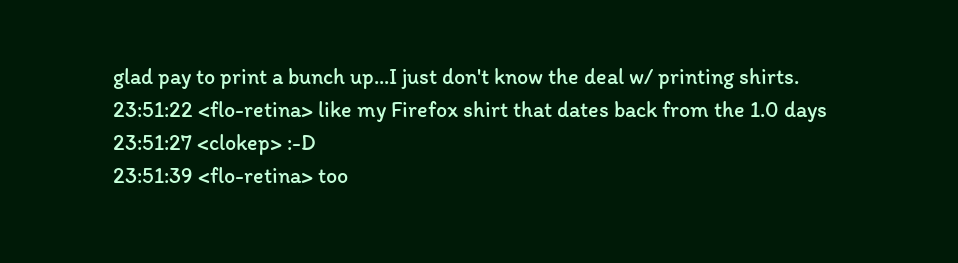glad pay to print a bunch up...I just don't know the deal w/ printing shirts.
23:51:22 <flo-retina> like my Firefox shirt that dates back from the 1.0 days
23:51:27 <clokep> :-D
23:51:39 <flo-retina> too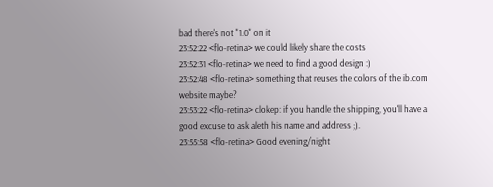bad there's not "1.0" on it
23:52:22 <flo-retina> we could likely share the costs
23:52:31 <flo-retina> we need to find a good design :)
23:52:48 <flo-retina> something that reuses the colors of the ib.com website maybe?
23:53:22 <flo-retina> clokep: if you handle the shipping, you'll have a good excuse to ask aleth his name and address ;).
23:55:58 <flo-retina> Good evening/night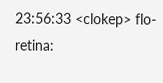23:56:33 <clokep> flo-retina: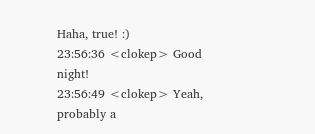Haha, true! :)
23:56:36 <clokep> Good night!
23:56:49 <clokep> Yeah, probably a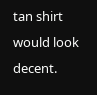tan shirt would look decent.